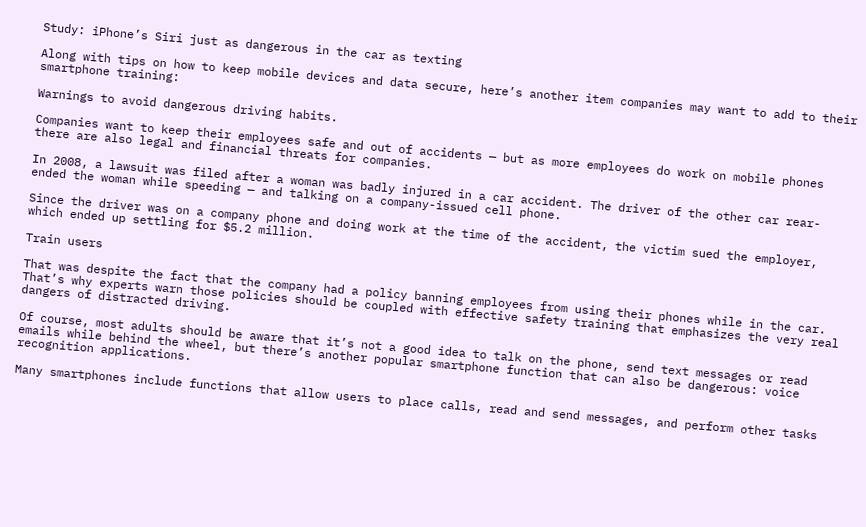Study: iPhone’s Siri just as dangerous in the car as texting

Along with tips on how to keep mobile devices and data secure, here’s another item companies may want to add to their smartphone training:

Warnings to avoid dangerous driving habits.

Companies want to keep their employees safe and out of accidents — but as more employees do work on mobile phones there are also legal and financial threats for companies.

In 2008, a lawsuit was filed after a woman was badly injured in a car accident. The driver of the other car rear-ended the woman while speeding — and talking on a company-issued cell phone.

Since the driver was on a company phone and doing work at the time of the accident, the victim sued the employer, which ended up settling for $5.2 million.

Train users

That was despite the fact that the company had a policy banning employees from using their phones while in the car. That’s why experts warn those policies should be coupled with effective safety training that emphasizes the very real dangers of distracted driving.

Of course, most adults should be aware that it’s not a good idea to talk on the phone, send text messages or read emails while behind the wheel, but there’s another popular smartphone function that can also be dangerous: voice recognition applications.

Many smartphones include functions that allow users to place calls, read and send messages, and perform other tasks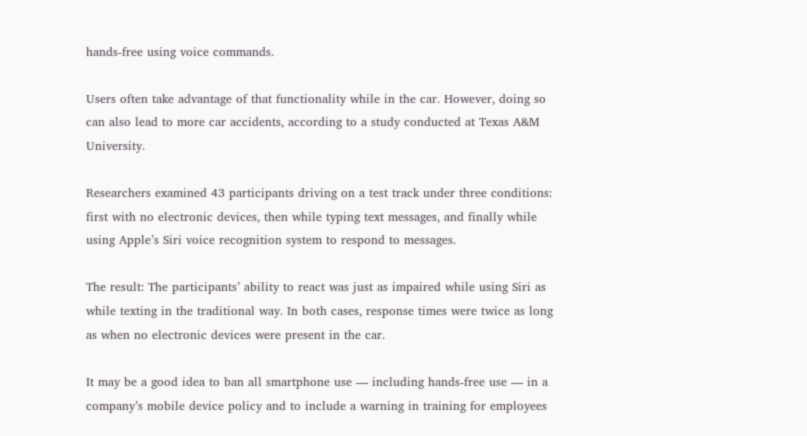hands-free using voice commands.

Users often take advantage of that functionality while in the car. However, doing so can also lead to more car accidents, according to a study conducted at Texas A&M University.

Researchers examined 43 participants driving on a test track under three conditions: first with no electronic devices, then while typing text messages, and finally while using Apple’s Siri voice recognition system to respond to messages.

The result: The participants’ ability to react was just as impaired while using Siri as while texting in the traditional way. In both cases, response times were twice as long as when no electronic devices were present in the car.

It may be a good idea to ban all smartphone use — including hands-free use — in a company’s mobile device policy and to include a warning in training for employees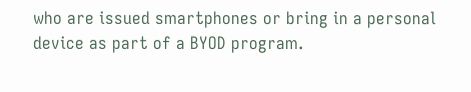who are issued smartphones or bring in a personal device as part of a BYOD program.